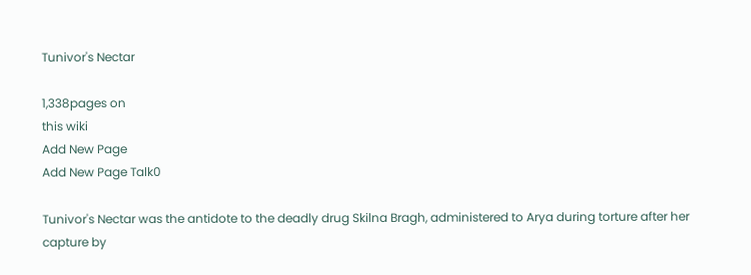Tunivor's Nectar

1,338pages on
this wiki
Add New Page
Add New Page Talk0

Tunivor's Nectar was the antidote to the deadly drug Skilna Bragh, administered to Arya during torture after her capture by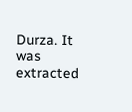Durza. It was extracted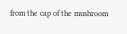from the cap of the mushroom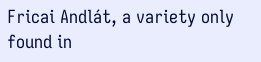Fricai Andlát, a variety only found in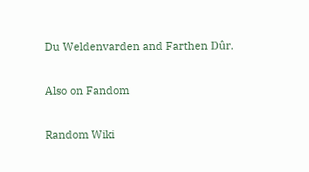Du Weldenvarden and Farthen Dûr.

Also on Fandom

Random Wiki